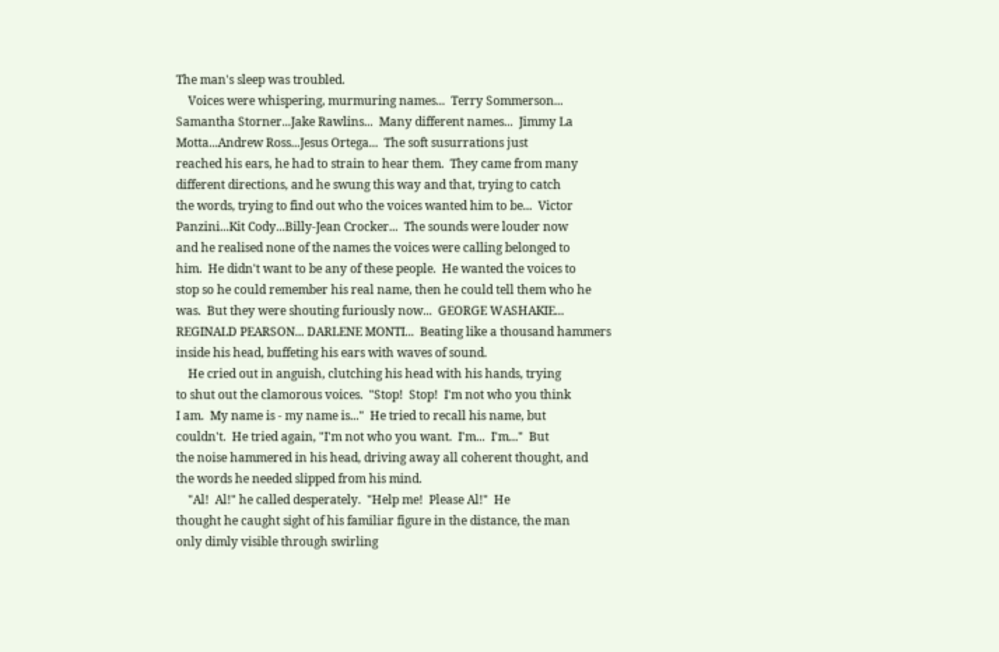The man's sleep was troubled.
    Voices were whispering, murmuring names...  Terry Sommerson...
Samantha Storner...Jake Rawlins...  Many different names...  Jimmy La
Motta...Andrew Ross...Jesus Ortega...  The soft susurrations just
reached his ears, he had to strain to hear them.  They came from many
different directions, and he swung this way and that, trying to catch
the words, trying to find out who the voices wanted him to be...  Victor
Panzini...Kit Cody...Billy-Jean Crocker...  The sounds were louder now
and he realised none of the names the voices were calling belonged to
him.  He didn't want to be any of these people.  He wanted the voices to
stop so he could remember his real name, then he could tell them who he
was.  But they were shouting furiously now...  GEORGE WASHAKIE...
REGINALD PEARSON... DARLENE MONTI...  Beating like a thousand hammers
inside his head, buffeting his ears with waves of sound.
    He cried out in anguish, clutching his head with his hands, trying
to shut out the clamorous voices.  "Stop!  Stop!  I'm not who you think
I am.  My name is - my name is..."  He tried to recall his name, but
couldn't.  He tried again, "I'm not who you want.  I'm...  I'm..."  But
the noise hammered in his head, driving away all coherent thought, and
the words he needed slipped from his mind.
    "Al!  Al!" he called desperately.  "Help me!  Please Al!"  He
thought he caught sight of his familiar figure in the distance, the man
only dimly visible through swirling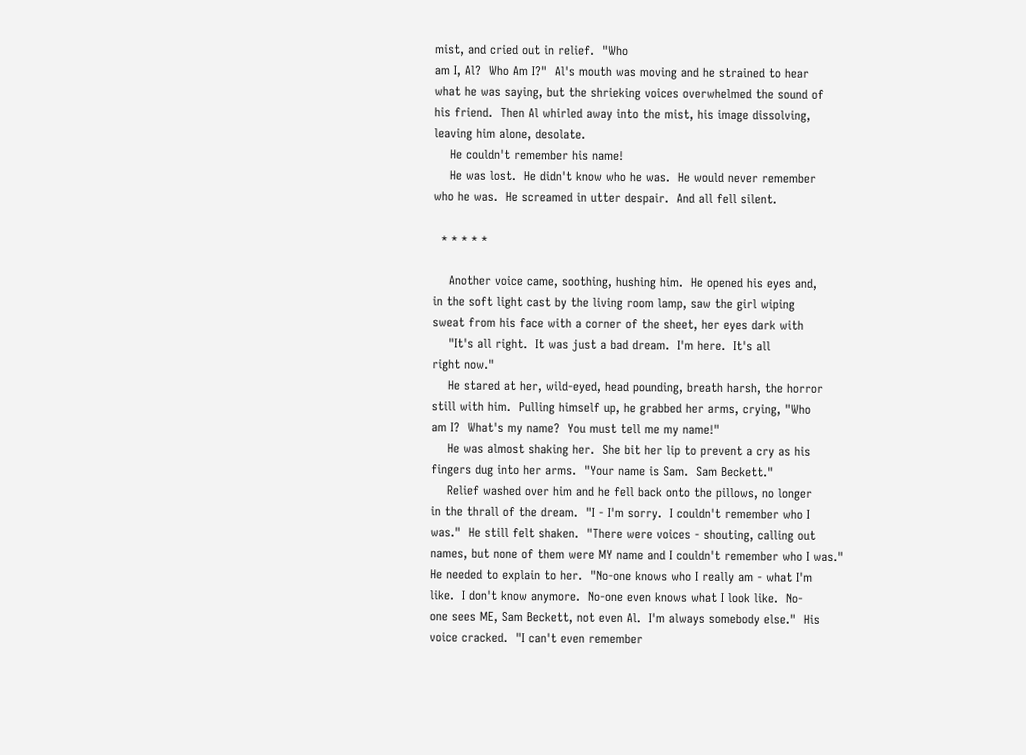mist, and cried out in relief.  "Who
am I, Al?  Who Am I?"  Al's mouth was moving and he strained to hear
what he was saying, but the shrieking voices overwhelmed the sound of
his friend.  Then Al whirled away into the mist, his image dissolving,
leaving him alone, desolate.
    He couldn't remember his name!
    He was lost.  He didn't know who he was.  He would never remember
who he was.  He screamed in utter despair.  And all fell silent.

  * * * * *

    Another voice came, soothing, hushing him.  He opened his eyes and,
in the soft light cast by the living room lamp, saw the girl wiping
sweat from his face with a corner of the sheet, her eyes dark with
    "It's all right.  It was just a bad dream.  I'm here.  It's all
right now."
    He stared at her, wild-eyed, head pounding, breath harsh, the horror
still with him.  Pulling himself up, he grabbed her arms, crying, "Who
am I?  What's my name?  You must tell me my name!"
    He was almost shaking her.  She bit her lip to prevent a cry as his
fingers dug into her arms.  "Your name is Sam.  Sam Beckett."
    Relief washed over him and he fell back onto the pillows, no longer
in the thrall of the dream.  "I - I'm sorry.  I couldn't remember who I
was."  He still felt shaken.  "There were voices - shouting, calling out
names, but none of them were MY name and I couldn't remember who I was."
He needed to explain to her.  "No-one knows who I really am - what I'm
like.  I don't know anymore.  No-one even knows what I look like.  No-
one sees ME, Sam Beckett, not even Al.  I'm always somebody else."  His
voice cracked.  "I can't even remember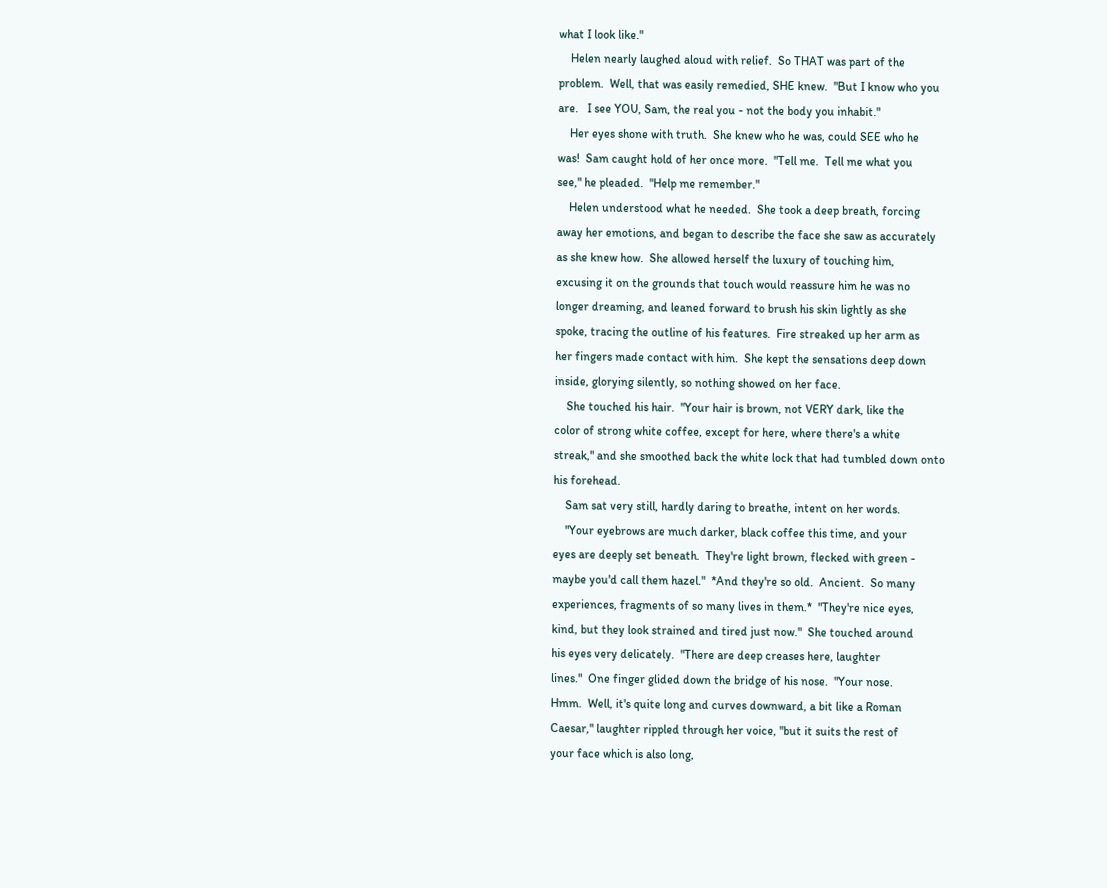what I look like."
    Helen nearly laughed aloud with relief.  So THAT was part of the
problem.  Well, that was easily remedied, SHE knew.  "But I know who you
are.   I see YOU, Sam, the real you - not the body you inhabit."
    Her eyes shone with truth.  She knew who he was, could SEE who he
was!  Sam caught hold of her once more.  "Tell me.  Tell me what you
see," he pleaded.  "Help me remember."
    Helen understood what he needed.  She took a deep breath, forcing
away her emotions, and began to describe the face she saw as accurately
as she knew how.  She allowed herself the luxury of touching him,
excusing it on the grounds that touch would reassure him he was no
longer dreaming, and leaned forward to brush his skin lightly as she
spoke, tracing the outline of his features.  Fire streaked up her arm as
her fingers made contact with him.  She kept the sensations deep down
inside, glorying silently, so nothing showed on her face.
    She touched his hair.  "Your hair is brown, not VERY dark, like the
color of strong white coffee, except for here, where there's a white
streak," and she smoothed back the white lock that had tumbled down onto
his forehead.
    Sam sat very still, hardly daring to breathe, intent on her words.
    "Your eyebrows are much darker, black coffee this time, and your
eyes are deeply set beneath.  They're light brown, flecked with green -
maybe you'd call them hazel."  *And they're so old.  Ancient.  So many
experiences, fragments of so many lives in them.*  "They're nice eyes,
kind, but they look strained and tired just now."  She touched around
his eyes very delicately.  "There are deep creases here, laughter
lines."  One finger glided down the bridge of his nose.  "Your nose.
Hmm.  Well, it's quite long and curves downward, a bit like a Roman
Caesar," laughter rippled through her voice, "but it suits the rest of
your face which is also long,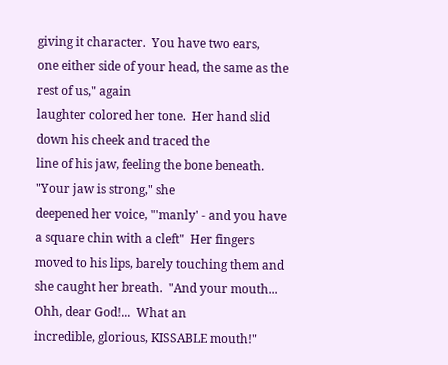giving it character.  You have two ears,
one either side of your head, the same as the rest of us," again
laughter colored her tone.  Her hand slid down his cheek and traced the
line of his jaw, feeling the bone beneath.  "Your jaw is strong," she
deepened her voice, "'manly' - and you have a square chin with a cleft"  Her fingers moved to his lips, barely touching them and
she caught her breath.  "And your mouth...  Ohh, dear God!...  What an
incredible, glorious, KISSABLE mouth!"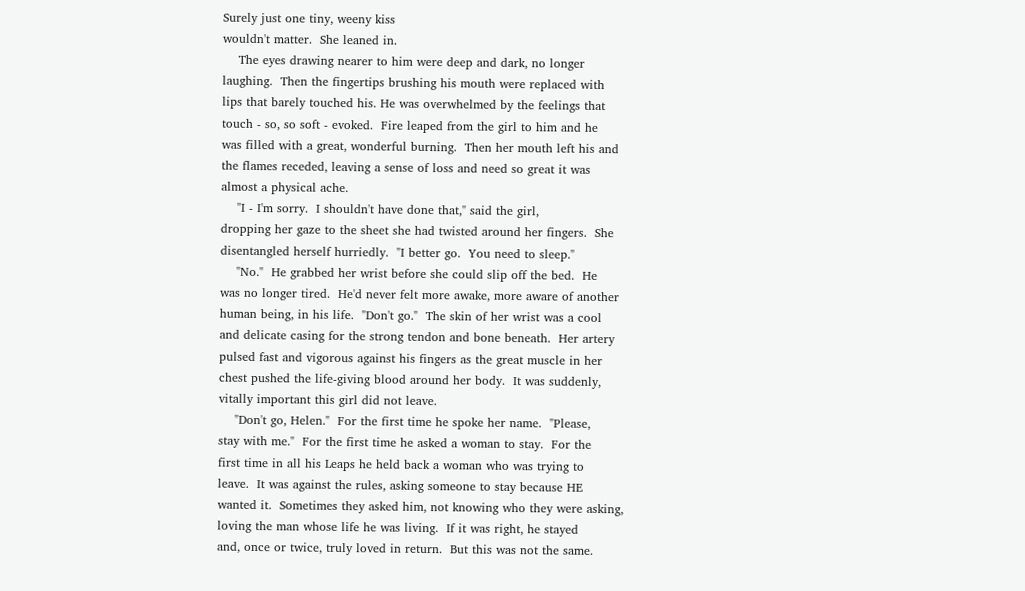Surely just one tiny, weeny kiss
wouldn't matter.  She leaned in.
    The eyes drawing nearer to him were deep and dark, no longer
laughing.  Then the fingertips brushing his mouth were replaced with
lips that barely touched his. He was overwhelmed by the feelings that
touch - so, so soft - evoked.  Fire leaped from the girl to him and he
was filled with a great, wonderful burning.  Then her mouth left his and
the flames receded, leaving a sense of loss and need so great it was
almost a physical ache.
    "I - I'm sorry.  I shouldn't have done that," said the girl,
dropping her gaze to the sheet she had twisted around her fingers.  She
disentangled herself hurriedly.  "I better go.  You need to sleep."
    "No."  He grabbed her wrist before she could slip off the bed.  He
was no longer tired.  He'd never felt more awake, more aware of another
human being, in his life.  "Don't go."  The skin of her wrist was a cool
and delicate casing for the strong tendon and bone beneath.  Her artery
pulsed fast and vigorous against his fingers as the great muscle in her
chest pushed the life-giving blood around her body.  It was suddenly,
vitally important this girl did not leave.
    "Don't go, Helen."  For the first time he spoke her name.  "Please,
stay with me."  For the first time he asked a woman to stay.  For the
first time in all his Leaps he held back a woman who was trying to
leave.  It was against the rules, asking someone to stay because HE
wanted it.  Sometimes they asked him, not knowing who they were asking,
loving the man whose life he was living.  If it was right, he stayed
and, once or twice, truly loved in return.  But this was not the same.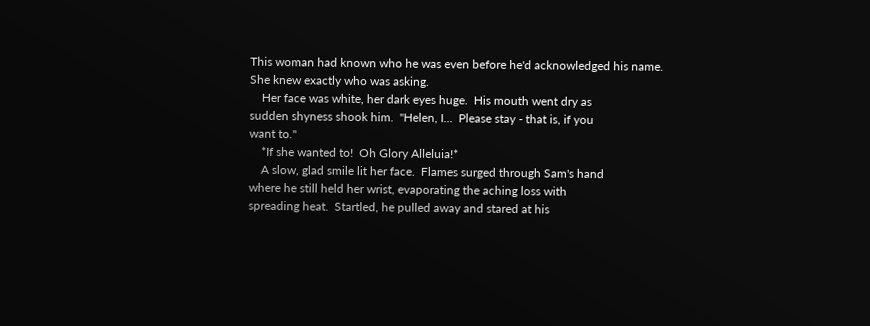This woman had known who he was even before he'd acknowledged his name.
She knew exactly who was asking.
    Her face was white, her dark eyes huge.  His mouth went dry as
sudden shyness shook him.  "Helen, I...  Please stay - that is, if you
want to."
    *If she wanted to!  Oh Glory Alleluia!*
    A slow, glad smile lit her face.  Flames surged through Sam's hand
where he still held her wrist, evaporating the aching loss with
spreading heat.  Startled, he pulled away and stared at his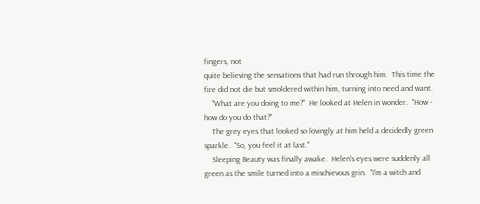fingers, not
quite believing the sensations that had run through him.  This time the
fire did not die but smoldered within him, turning into need and want.
    "What are you doing to me?"  He looked at Helen in wonder.  "How -
how do you do that?"
    The grey eyes that looked so lovingly at him held a decidedly green
sparkle.  "So, you feel it at last."
    Sleeping Beauty was finally awake.  Helen's eyes were suddenly all
green as the smile turned into a mischievous grin.  "I'm a witch and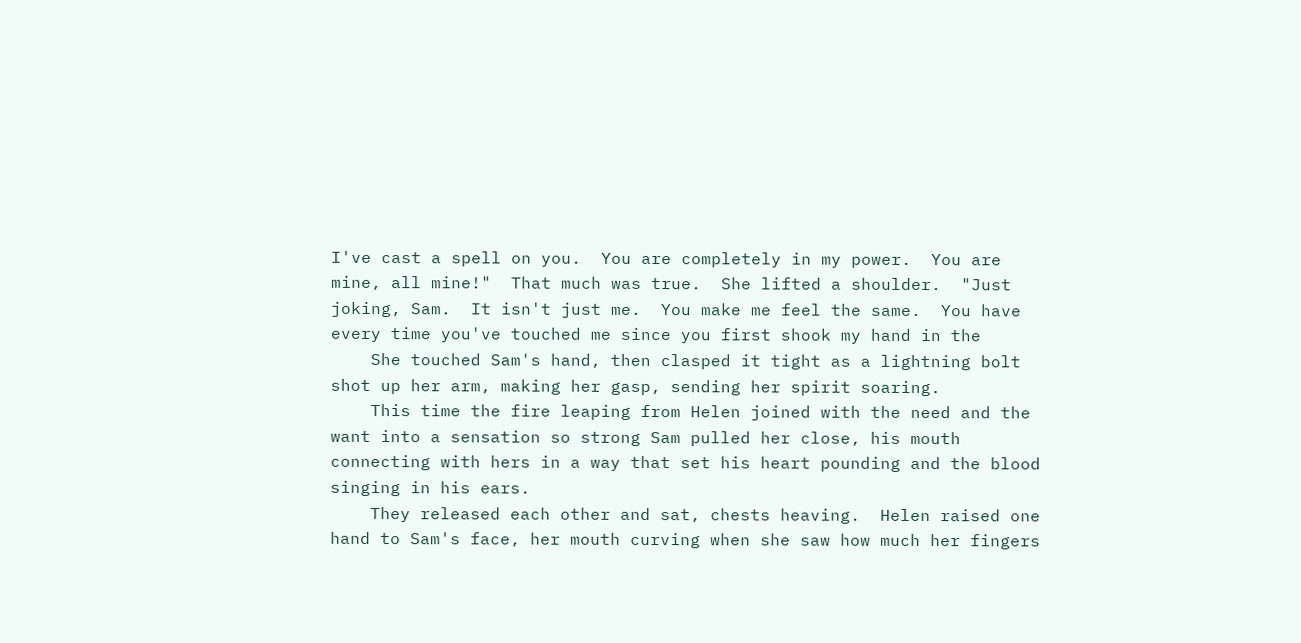I've cast a spell on you.  You are completely in my power.  You are
mine, all mine!"  That much was true.  She lifted a shoulder.  "Just
joking, Sam.  It isn't just me.  You make me feel the same.  You have
every time you've touched me since you first shook my hand in the
    She touched Sam's hand, then clasped it tight as a lightning bolt
shot up her arm, making her gasp, sending her spirit soaring.
    This time the fire leaping from Helen joined with the need and the
want into a sensation so strong Sam pulled her close, his mouth
connecting with hers in a way that set his heart pounding and the blood
singing in his ears.
    They released each other and sat, chests heaving.  Helen raised one
hand to Sam's face, her mouth curving when she saw how much her fingers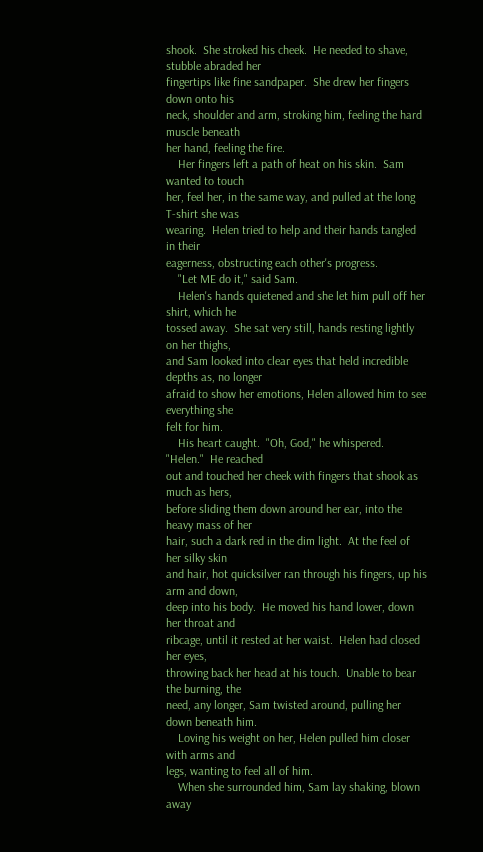shook.  She stroked his cheek.  He needed to shave, stubble abraded her
fingertips like fine sandpaper.  She drew her fingers down onto his
neck, shoulder and arm, stroking him, feeling the hard muscle beneath
her hand, feeling the fire.
    Her fingers left a path of heat on his skin.  Sam wanted to touch
her, feel her, in the same way, and pulled at the long T-shirt she was
wearing.  Helen tried to help and their hands tangled in their
eagerness, obstructing each other's progress.
    "Let ME do it," said Sam.
    Helen's hands quietened and she let him pull off her shirt, which he
tossed away.  She sat very still, hands resting lightly on her thighs,
and Sam looked into clear eyes that held incredible depths as, no longer
afraid to show her emotions, Helen allowed him to see everything she
felt for him.
    His heart caught.  "Oh, God," he whispered.  "Helen."  He reached
out and touched her cheek with fingers that shook as much as hers,
before sliding them down around her ear, into the heavy mass of her
hair, such a dark red in the dim light.  At the feel of her silky skin
and hair, hot quicksilver ran through his fingers, up his arm and down,
deep into his body.  He moved his hand lower, down her throat and
ribcage, until it rested at her waist.  Helen had closed her eyes,
throwing back her head at his touch.  Unable to bear the burning, the
need, any longer, Sam twisted around, pulling her down beneath him.
    Loving his weight on her, Helen pulled him closer with arms and
legs, wanting to feel all of him.
    When she surrounded him, Sam lay shaking, blown away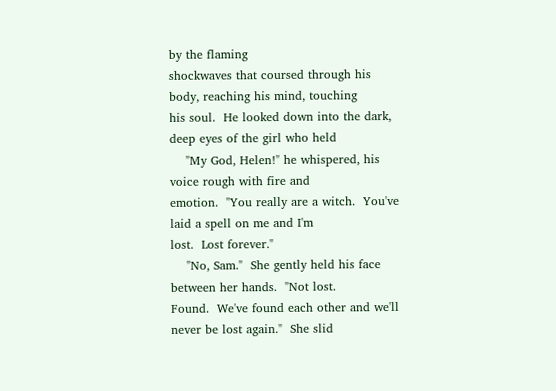by the flaming
shockwaves that coursed through his body, reaching his mind, touching
his soul.  He looked down into the dark, deep eyes of the girl who held
    "My God, Helen!" he whispered, his voice rough with fire and
emotion.  "You really are a witch.  You've laid a spell on me and I'm
lost.  Lost forever."
    "No, Sam."  She gently held his face between her hands.  "Not lost.
Found.  We've found each other and we'll never be lost again."  She slid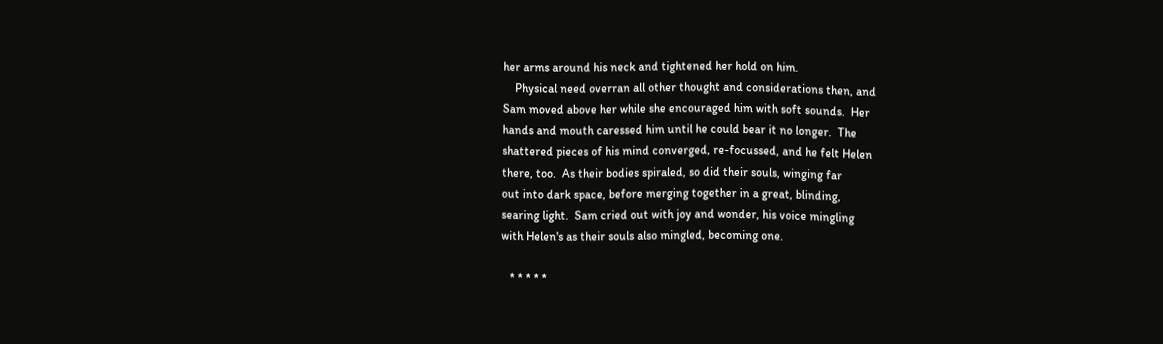her arms around his neck and tightened her hold on him.
    Physical need overran all other thought and considerations then, and
Sam moved above her while she encouraged him with soft sounds.  Her
hands and mouth caressed him until he could bear it no longer.  The
shattered pieces of his mind converged, re-focussed, and he felt Helen
there, too.  As their bodies spiraled, so did their souls, winging far
out into dark space, before merging together in a great, blinding,
searing light.  Sam cried out with joy and wonder, his voice mingling
with Helen's as their souls also mingled, becoming one.

   * * * * *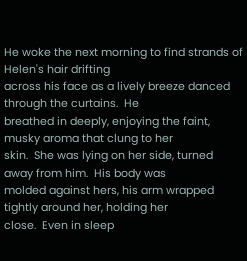He woke the next morning to find strands of Helen's hair drifting
across his face as a lively breeze danced through the curtains.  He
breathed in deeply, enjoying the faint, musky aroma that clung to her
skin.  She was lying on her side, turned away from him.  His body was
molded against hers, his arm wrapped tightly around her, holding her
close.  Even in sleep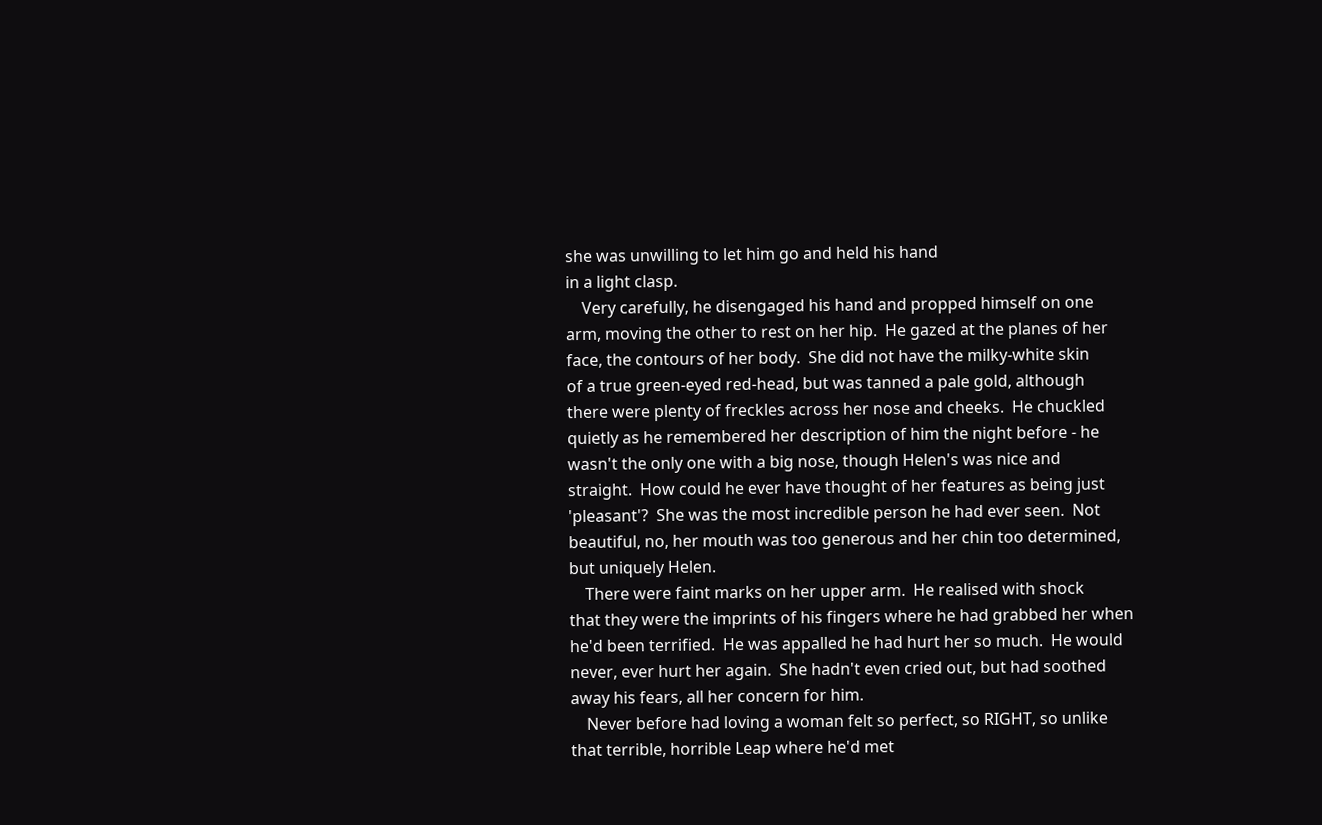she was unwilling to let him go and held his hand
in a light clasp.
    Very carefully, he disengaged his hand and propped himself on one
arm, moving the other to rest on her hip.  He gazed at the planes of her
face, the contours of her body.  She did not have the milky-white skin
of a true green-eyed red-head, but was tanned a pale gold, although
there were plenty of freckles across her nose and cheeks.  He chuckled
quietly as he remembered her description of him the night before - he
wasn't the only one with a big nose, though Helen's was nice and
straight.  How could he ever have thought of her features as being just
'pleasant'?  She was the most incredible person he had ever seen.  Not
beautiful, no, her mouth was too generous and her chin too determined,
but uniquely Helen.
    There were faint marks on her upper arm.  He realised with shock
that they were the imprints of his fingers where he had grabbed her when
he'd been terrified.  He was appalled he had hurt her so much.  He would
never, ever hurt her again.  She hadn't even cried out, but had soothed
away his fears, all her concern for him.
    Never before had loving a woman felt so perfect, so RIGHT, so unlike
that terrible, horrible Leap where he'd met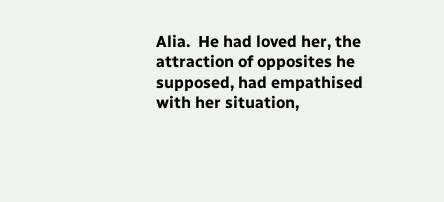Alia.  He had loved her, the
attraction of opposites he supposed, had empathised with her situation,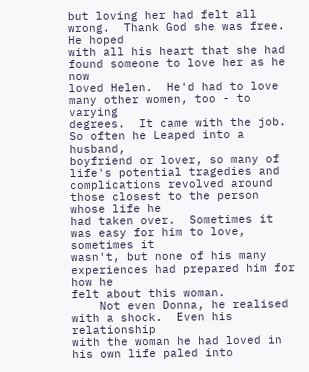but loving her had felt all wrong.  Thank God she was free.  He hoped
with all his heart that she had found someone to love her as he now
loved Helen.  He'd had to love many other women, too - to varying
degrees.  It came with the job.  So often he Leaped into a husband,
boyfriend or lover, so many of life's potential tragedies and
complications revolved around those closest to the person whose life he
had taken over.  Sometimes it was easy for him to love, sometimes it
wasn't, but none of his many experiences had prepared him for how he
felt about this woman.
    Not even Donna, he realised with a shock.  Even his relationship
with the woman he had loved in his own life paled into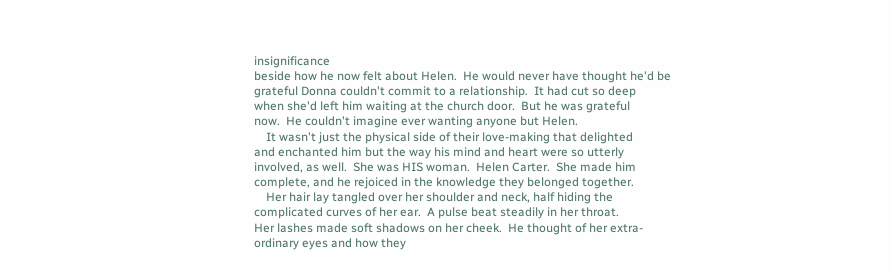insignificance
beside how he now felt about Helen.  He would never have thought he'd be
grateful Donna couldn't commit to a relationship.  It had cut so deep
when she'd left him waiting at the church door.  But he was grateful
now.  He couldn't imagine ever wanting anyone but Helen.
    It wasn't just the physical side of their love-making that delighted
and enchanted him but the way his mind and heart were so utterly
involved, as well.  She was HIS woman.  Helen Carter.  She made him
complete, and he rejoiced in the knowledge they belonged together.
    Her hair lay tangled over her shoulder and neck, half hiding the
complicated curves of her ear.  A pulse beat steadily in her throat.
Her lashes made soft shadows on her cheek.  He thought of her extra-
ordinary eyes and how they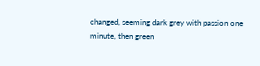changed, seeming dark grey with passion one
minute, then green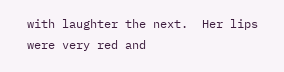with laughter the next.  Her lips were very red and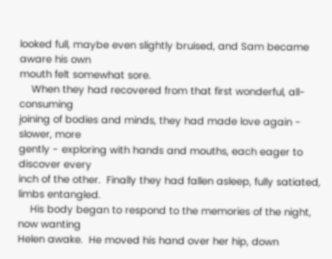looked full, maybe even slightly bruised, and Sam became aware his own
mouth felt somewhat sore.
    When they had recovered from that first wonderful, all-consuming
joining of bodies and minds, they had made love again - slower, more
gently - exploring with hands and mouths, each eager to discover every
inch of the other.  Finally they had fallen asleep, fully satiated,
limbs entangled.
    His body began to respond to the memories of the night, now wanting
Helen awake.  He moved his hand over her hip, down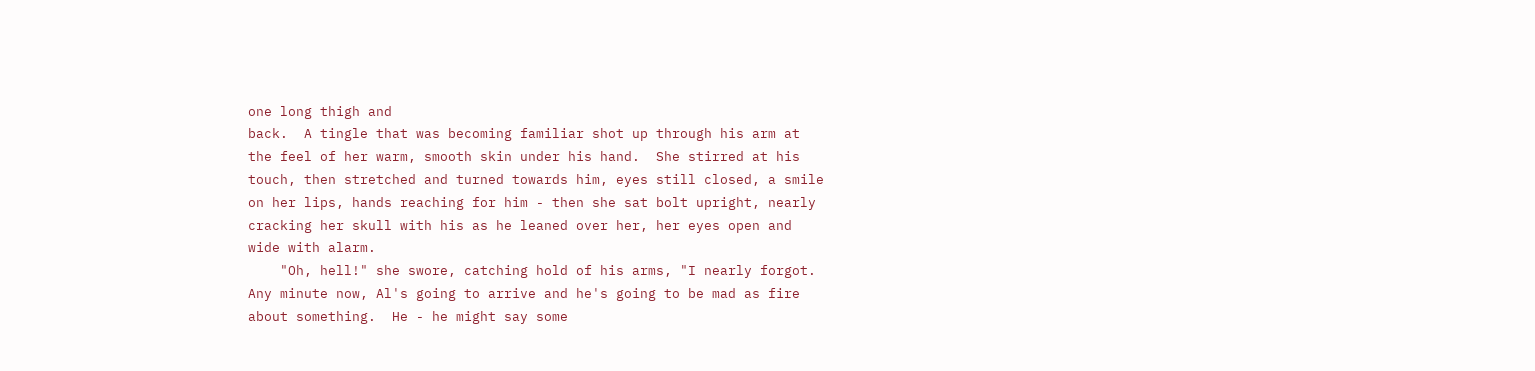one long thigh and
back.  A tingle that was becoming familiar shot up through his arm at
the feel of her warm, smooth skin under his hand.  She stirred at his
touch, then stretched and turned towards him, eyes still closed, a smile
on her lips, hands reaching for him - then she sat bolt upright, nearly
cracking her skull with his as he leaned over her, her eyes open and
wide with alarm.
    "Oh, hell!" she swore, catching hold of his arms, "I nearly forgot.
Any minute now, Al's going to arrive and he's going to be mad as fire
about something.  He - he might say some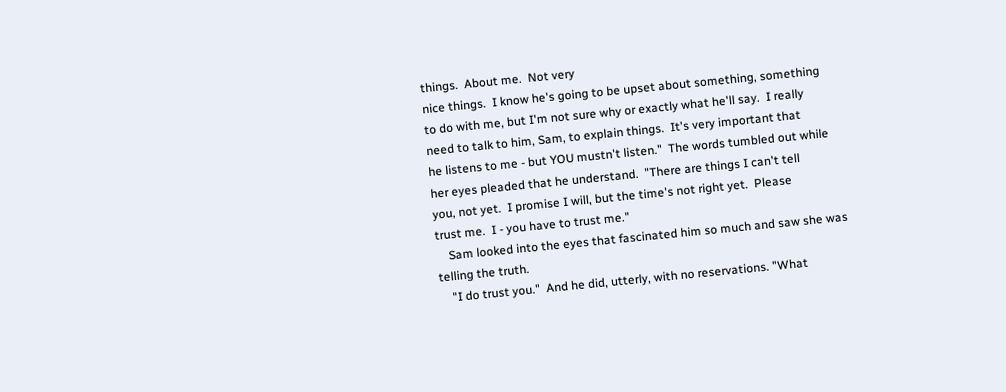things.  About me.  Not very
nice things.  I know he's going to be upset about something, something
to do with me, but I'm not sure why or exactly what he'll say.  I really
need to talk to him, Sam, to explain things.  It's very important that
he listens to me - but YOU mustn't listen."  The words tumbled out while
her eyes pleaded that he understand.  "There are things I can't tell
you, not yet.  I promise I will, but the time's not right yet.  Please
trust me.  I - you have to trust me."
    Sam looked into the eyes that fascinated him so much and saw she was
telling the truth.
    "I do trust you."  And he did, utterly, with no reservations. "What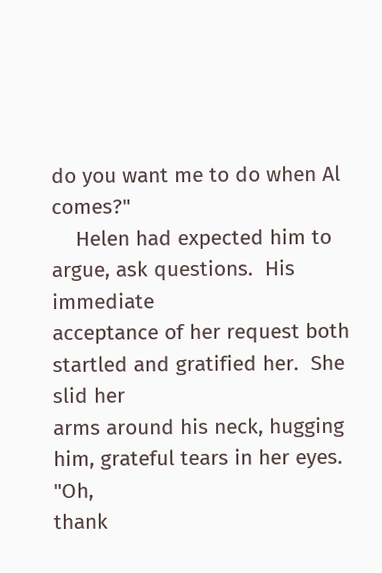do you want me to do when Al comes?"
    Helen had expected him to argue, ask questions.  His immediate
acceptance of her request both startled and gratified her.  She slid her
arms around his neck, hugging him, grateful tears in her eyes.  "Oh,
thank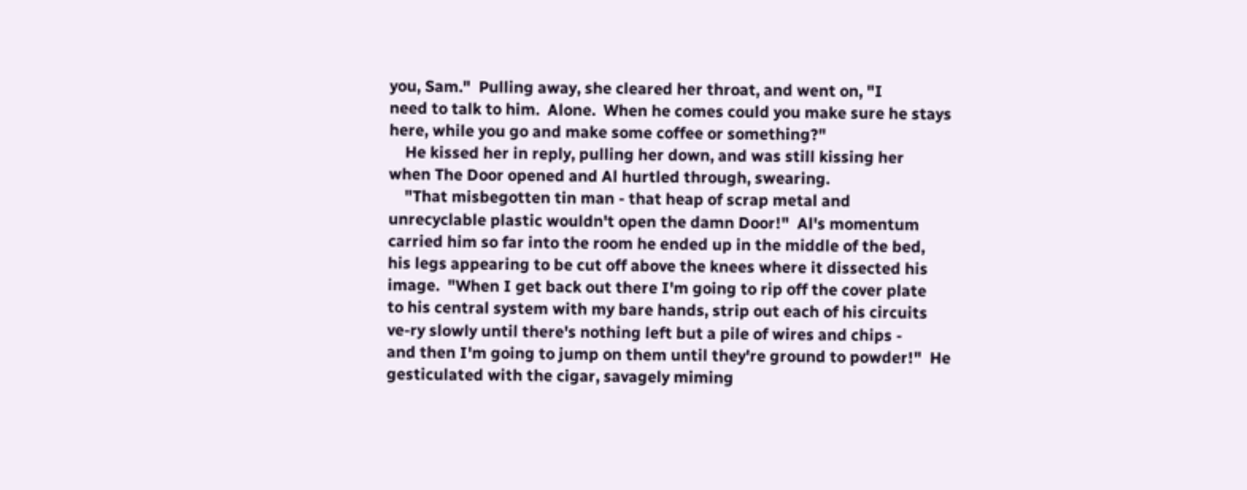you, Sam."  Pulling away, she cleared her throat, and went on, "I
need to talk to him.  Alone.  When he comes could you make sure he stays
here, while you go and make some coffee or something?"
    He kissed her in reply, pulling her down, and was still kissing her
when The Door opened and Al hurtled through, swearing.
    "That misbegotten tin man - that heap of scrap metal and
unrecyclable plastic wouldn't open the damn Door!"  Al's momentum
carried him so far into the room he ended up in the middle of the bed,
his legs appearing to be cut off above the knees where it dissected his
image.  "When I get back out there I'm going to rip off the cover plate
to his central system with my bare hands, strip out each of his circuits
ve-ry slowly until there's nothing left but a pile of wires and chips -
and then I'm going to jump on them until they're ground to powder!"  He
gesticulated with the cigar, savagely miming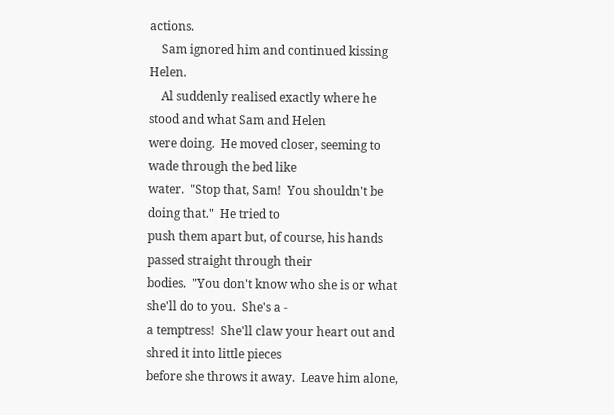actions.
    Sam ignored him and continued kissing Helen.
    Al suddenly realised exactly where he stood and what Sam and Helen
were doing.  He moved closer, seeming to wade through the bed like
water.  "Stop that, Sam!  You shouldn't be doing that."  He tried to
push them apart but, of course, his hands passed straight through their
bodies.  "You don't know who she is or what she'll do to you.  She's a -
a temptress!  She'll claw your heart out and shred it into little pieces
before she throws it away.  Leave him alone,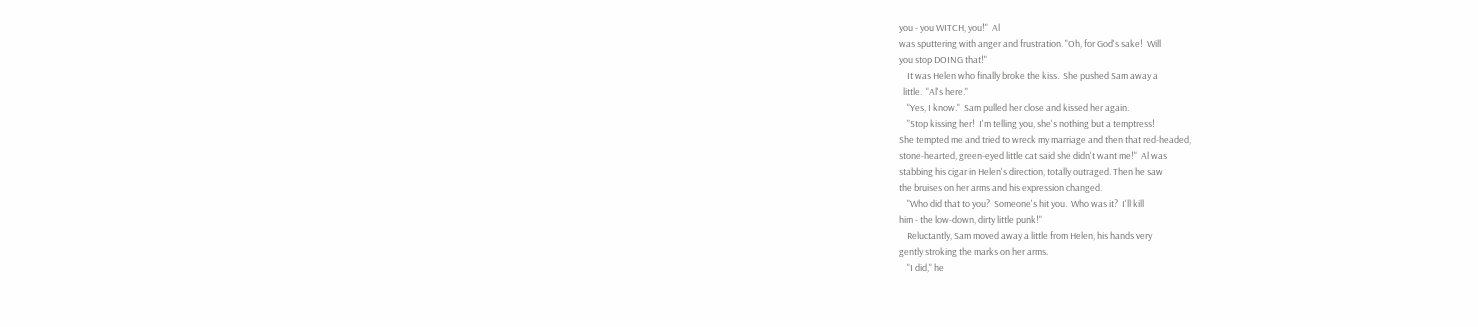you - you WITCH, you!"  Al
was sputtering with anger and frustration. "Oh, for God's sake!  Will
you stop DOING that!"
    It was Helen who finally broke the kiss.  She pushed Sam away a
  little.  "Al's here."
    "Yes, I know."  Sam pulled her close and kissed her again.
    "Stop kissing her!  I'm telling you, she's nothing but a temptress!
She tempted me and tried to wreck my marriage and then that red-headed,
stone-hearted, green-eyed little cat said she didn't want me!"  Al was
stabbing his cigar in Helen's direction, totally outraged. Then he saw
the bruises on her arms and his expression changed.
    "Who did that to you?  Someone's hit you.  Who was it?  I'll kill
him - the low-down, dirty little punk!"
    Reluctantly, Sam moved away a little from Helen, his hands very
gently stroking the marks on her arms.
    "I did," he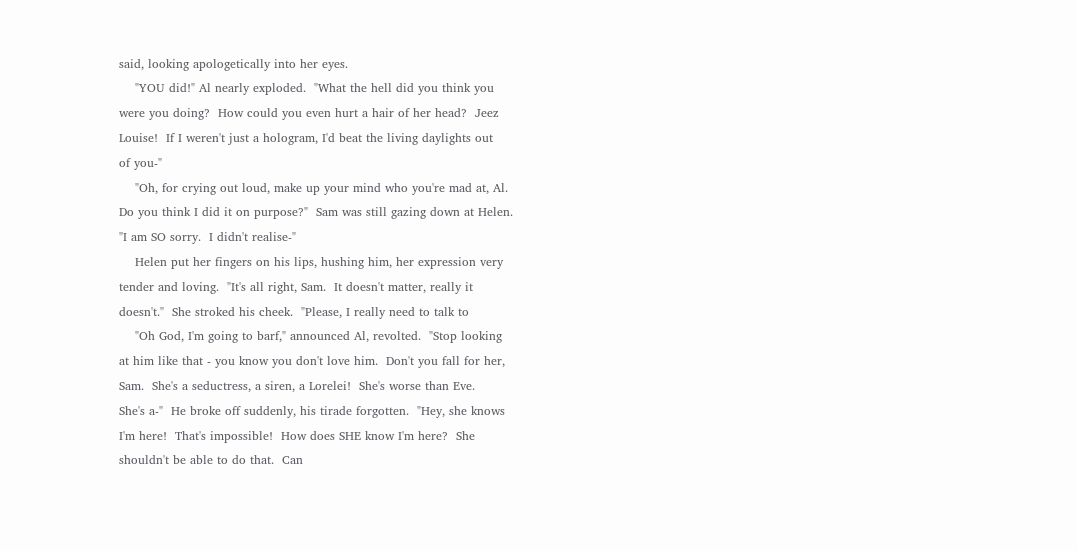said, looking apologetically into her eyes.
    "YOU did!" Al nearly exploded.  "What the hell did you think you
were you doing?  How could you even hurt a hair of her head?  Jeez
Louise!  If I weren't just a hologram, I'd beat the living daylights out
of you-"
    "Oh, for crying out loud, make up your mind who you're mad at, Al.
Do you think I did it on purpose?"  Sam was still gazing down at Helen.
"I am SO sorry.  I didn't realise-"
    Helen put her fingers on his lips, hushing him, her expression very
tender and loving.  "It's all right, Sam.  It doesn't matter, really it
doesn't."  She stroked his cheek.  "Please, I really need to talk to
    "Oh God, I'm going to barf," announced Al, revolted.  "Stop looking
at him like that - you know you don't love him.  Don't you fall for her,
Sam.  She's a seductress, a siren, a Lorelei!  She's worse than Eve.
She's a-"  He broke off suddenly, his tirade forgotten.  "Hey, she knows
I'm here!  That's impossible!  How does SHE know I'm here?  She
shouldn't be able to do that.  Can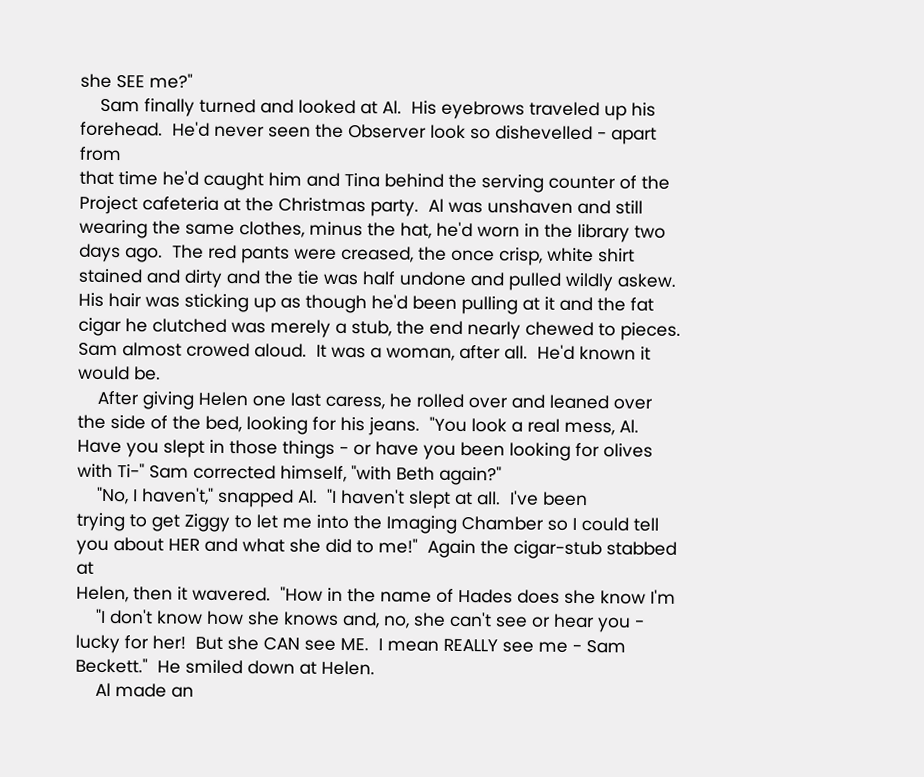she SEE me?"
    Sam finally turned and looked at Al.  His eyebrows traveled up his
forehead.  He'd never seen the Observer look so dishevelled - apart from
that time he'd caught him and Tina behind the serving counter of the
Project cafeteria at the Christmas party.  Al was unshaven and still
wearing the same clothes, minus the hat, he'd worn in the library two
days ago.  The red pants were creased, the once crisp, white shirt
stained and dirty and the tie was half undone and pulled wildly askew.
His hair was sticking up as though he'd been pulling at it and the fat
cigar he clutched was merely a stub, the end nearly chewed to pieces.
Sam almost crowed aloud.  It was a woman, after all.  He'd known it
would be.
    After giving Helen one last caress, he rolled over and leaned over
the side of the bed, looking for his jeans.  "You look a real mess, Al.
Have you slept in those things - or have you been looking for olives
with Ti-" Sam corrected himself, "with Beth again?"
    "No, I haven't," snapped Al.  "I haven't slept at all.  I've been
trying to get Ziggy to let me into the Imaging Chamber so I could tell
you about HER and what she did to me!"  Again the cigar-stub stabbed at
Helen, then it wavered.  "How in the name of Hades does she know I'm
    "I don't know how she knows and, no, she can't see or hear you -
lucky for her!  But she CAN see ME.  I mean REALLY see me - Sam
Beckett."  He smiled down at Helen.
    Al made an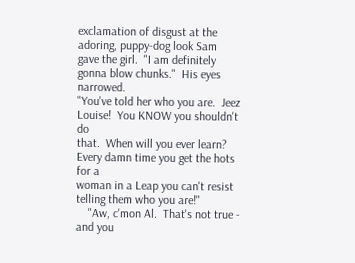exclamation of disgust at the adoring, puppy-dog look Sam
gave the girl.  "I am definitely gonna blow chunks."  His eyes narrowed.
"You've told her who you are.  Jeez Louise!  You KNOW you shouldn't do
that.  When will you ever learn?  Every damn time you get the hots for a
woman in a Leap you can't resist telling them who you are!"
    "Aw, c'mon Al.  That's not true - and you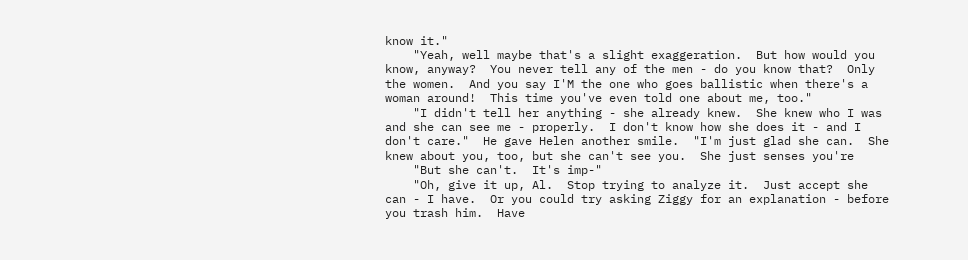know it."
    "Yeah, well maybe that's a slight exaggeration.  But how would you
know, anyway?  You never tell any of the men - do you know that?  Only
the women.  And you say I'M the one who goes ballistic when there's a
woman around!  This time you've even told one about me, too."
    "I didn't tell her anything - she already knew.  She knew who I was
and she can see me - properly.  I don't know how she does it - and I
don't care."  He gave Helen another smile.  "I'm just glad she can.  She
knew about you, too, but she can't see you.  She just senses you're
    "But she can't.  It's imp-"
    "Oh, give it up, Al.  Stop trying to analyze it.  Just accept she
can - I have.  Or you could try asking Ziggy for an explanation - before
you trash him.  Have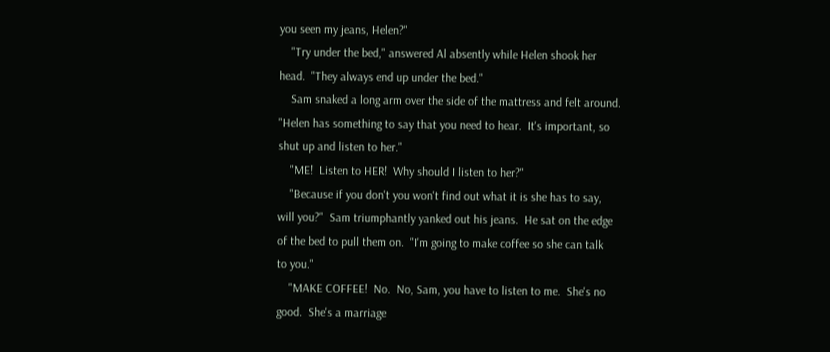you seen my jeans, Helen?"
    "Try under the bed," answered Al absently while Helen shook her
head.  "They always end up under the bed."
    Sam snaked a long arm over the side of the mattress and felt around.
"Helen has something to say that you need to hear.  It's important, so
shut up and listen to her."
    "ME!  Listen to HER!  Why should I listen to her?"
    "Because if you don't you won't find out what it is she has to say,
will you?"  Sam triumphantly yanked out his jeans.  He sat on the edge
of the bed to pull them on.  "I'm going to make coffee so she can talk
to you."
    "MAKE COFFEE!  No.  No, Sam, you have to listen to me.  She's no
good.  She's a marriage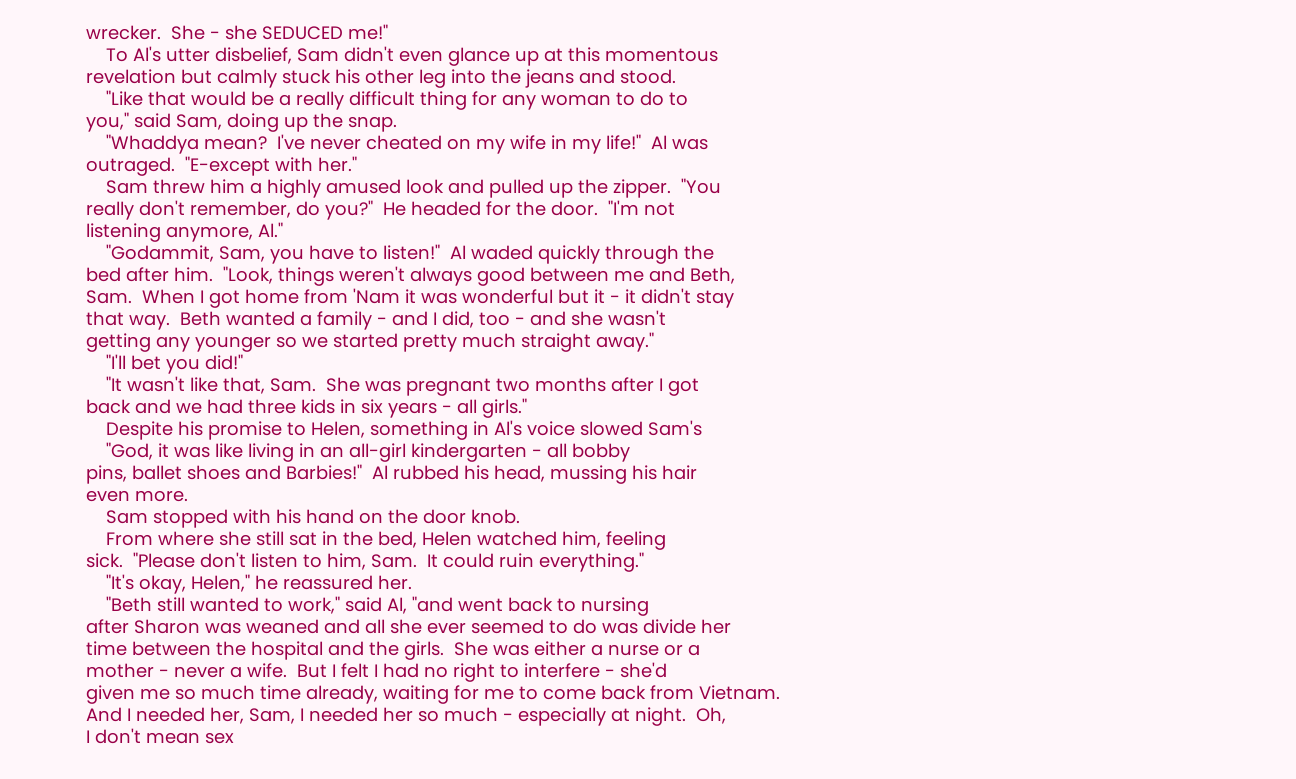wrecker.  She - she SEDUCED me!"
    To Al's utter disbelief, Sam didn't even glance up at this momentous
revelation but calmly stuck his other leg into the jeans and stood.
    "Like that would be a really difficult thing for any woman to do to
you," said Sam, doing up the snap.
    "Whaddya mean?  I've never cheated on my wife in my life!"  Al was
outraged.  "E-except with her."
    Sam threw him a highly amused look and pulled up the zipper.  "You
really don't remember, do you?"  He headed for the door.  "I'm not
listening anymore, Al."
    "Godammit, Sam, you have to listen!"  Al waded quickly through the
bed after him.  "Look, things weren't always good between me and Beth,
Sam.  When I got home from 'Nam it was wonderful but it - it didn't stay
that way.  Beth wanted a family - and I did, too - and she wasn't
getting any younger so we started pretty much straight away."
    "I'll bet you did!"
    "It wasn't like that, Sam.  She was pregnant two months after I got
back and we had three kids in six years - all girls."
    Despite his promise to Helen, something in Al's voice slowed Sam's
    "God, it was like living in an all-girl kindergarten - all bobby
pins, ballet shoes and Barbies!"  Al rubbed his head, mussing his hair
even more.
    Sam stopped with his hand on the door knob.
    From where she still sat in the bed, Helen watched him, feeling
sick.  "Please don't listen to him, Sam.  It could ruin everything."
    "It's okay, Helen," he reassured her.
    "Beth still wanted to work," said Al, "and went back to nursing
after Sharon was weaned and all she ever seemed to do was divide her
time between the hospital and the girls.  She was either a nurse or a
mother - never a wife.  But I felt I had no right to interfere - she'd
given me so much time already, waiting for me to come back from Vietnam.
And I needed her, Sam, I needed her so much - especially at night.  Oh,
I don't mean sex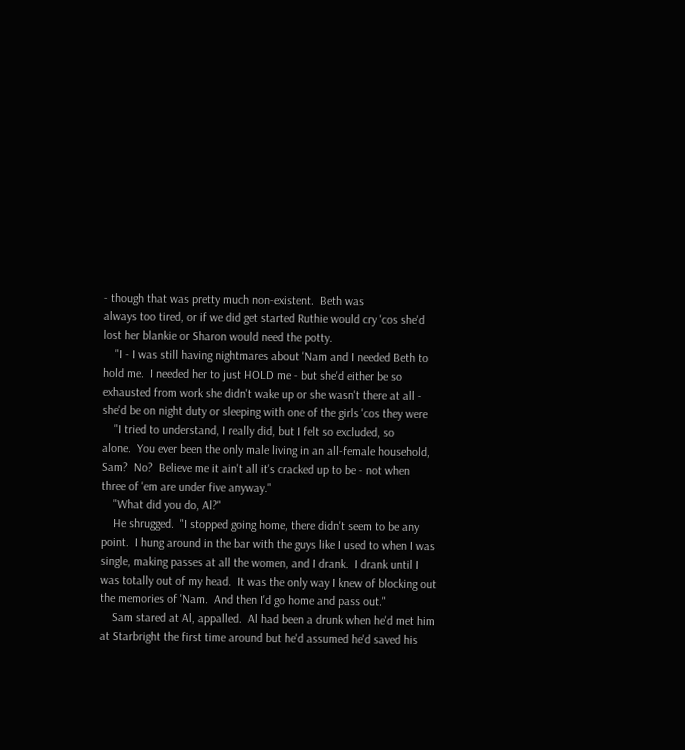- though that was pretty much non-existent.  Beth was
always too tired, or if we did get started Ruthie would cry 'cos she'd
lost her blankie or Sharon would need the potty.
    "I - I was still having nightmares about 'Nam and I needed Beth to
hold me.  I needed her to just HOLD me - but she'd either be so
exhausted from work she didn't wake up or she wasn't there at all -
she'd be on night duty or sleeping with one of the girls 'cos they were
    "I tried to understand, I really did, but I felt so excluded, so
alone.  You ever been the only male living in an all-female household,
Sam?  No?  Believe me it ain't all it's cracked up to be - not when
three of 'em are under five anyway."
    "What did you do, Al?"
    He shrugged.  "I stopped going home, there didn't seem to be any
point.  I hung around in the bar with the guys like I used to when I was
single, making passes at all the women, and I drank.  I drank until I
was totally out of my head.  It was the only way I knew of blocking out
the memories of 'Nam.  And then I'd go home and pass out."
    Sam stared at Al, appalled.  Al had been a drunk when he'd met him
at Starbright the first time around but he'd assumed he'd saved his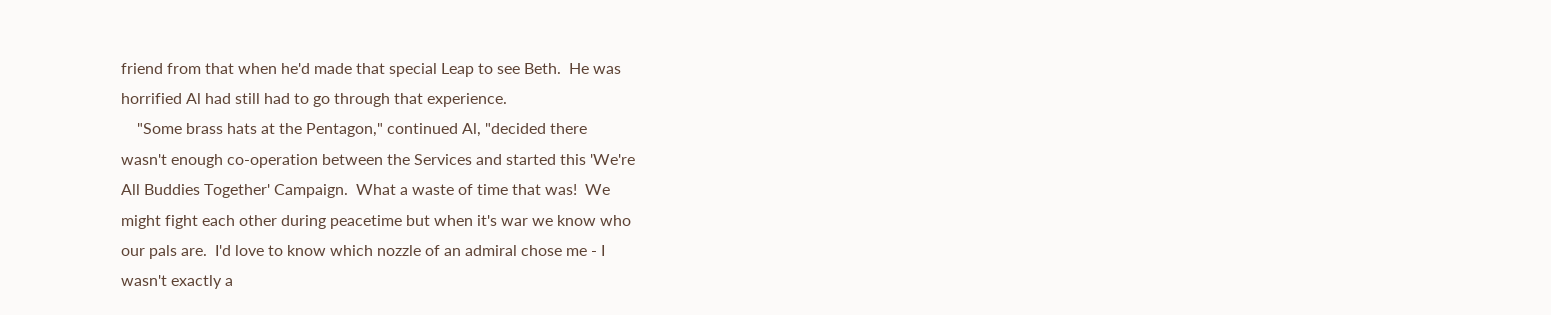friend from that when he'd made that special Leap to see Beth.  He was
horrified Al had still had to go through that experience.
    "Some brass hats at the Pentagon," continued Al, "decided there
wasn't enough co-operation between the Services and started this 'We're
All Buddies Together' Campaign.  What a waste of time that was!  We
might fight each other during peacetime but when it's war we know who
our pals are.  I'd love to know which nozzle of an admiral chose me - I
wasn't exactly a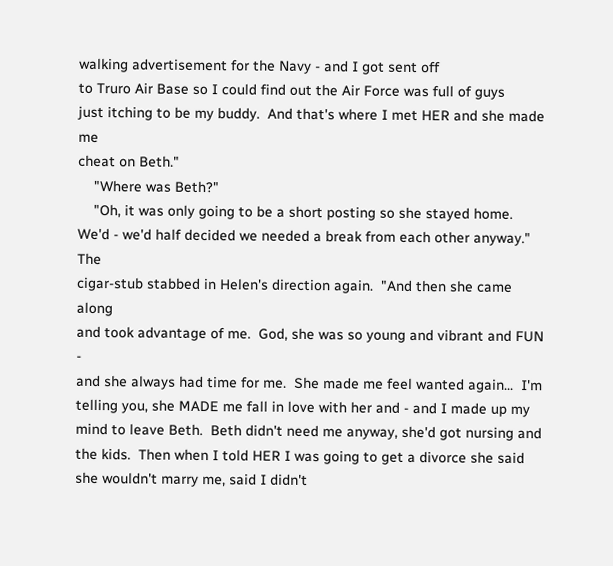walking advertisement for the Navy - and I got sent off
to Truro Air Base so I could find out the Air Force was full of guys
just itching to be my buddy.  And that's where I met HER and she made me
cheat on Beth."
    "Where was Beth?"
    "Oh, it was only going to be a short posting so she stayed home.
We'd - we'd half decided we needed a break from each other anyway."  The
cigar-stub stabbed in Helen's direction again.  "And then she came along
and took advantage of me.  God, she was so young and vibrant and FUN -
and she always had time for me.  She made me feel wanted again...  I'm
telling you, she MADE me fall in love with her and - and I made up my
mind to leave Beth.  Beth didn't need me anyway, she'd got nursing and
the kids.  Then when I told HER I was going to get a divorce she said
she wouldn't marry me, said I didn't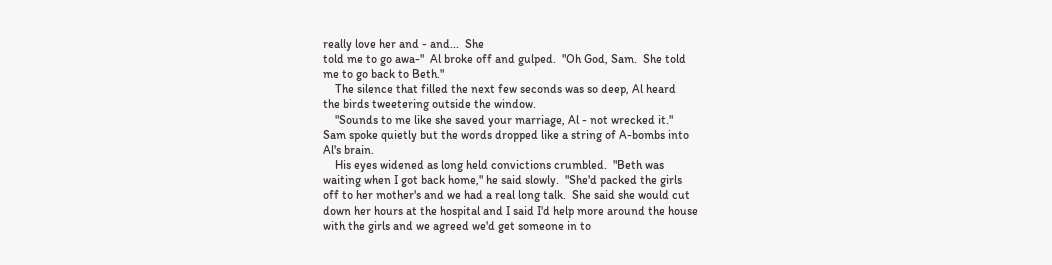really love her and - and...  She
told me to go awa-"  Al broke off and gulped.  "Oh God, Sam.  She told
me to go back to Beth."
    The silence that filled the next few seconds was so deep, Al heard
the birds tweetering outside the window.
    "Sounds to me like she saved your marriage, Al - not wrecked it."
Sam spoke quietly but the words dropped like a string of A-bombs into
Al's brain.
    His eyes widened as long held convictions crumbled.  "Beth was
waiting when I got back home," he said slowly.  "She'd packed the girls
off to her mother's and we had a real long talk.  She said she would cut
down her hours at the hospital and I said I'd help more around the house
with the girls and we agreed we'd get someone in to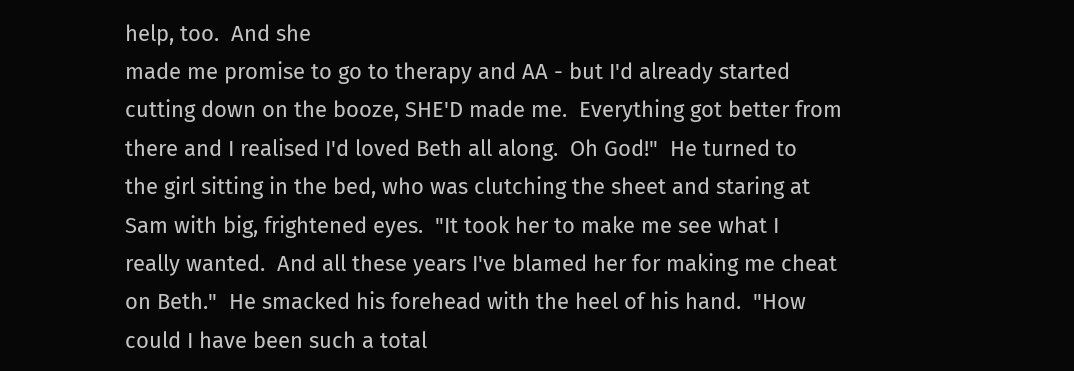help, too.  And she
made me promise to go to therapy and AA - but I'd already started
cutting down on the booze, SHE'D made me.  Everything got better from
there and I realised I'd loved Beth all along.  Oh God!"  He turned to
the girl sitting in the bed, who was clutching the sheet and staring at
Sam with big, frightened eyes.  "It took her to make me see what I
really wanted.  And all these years I've blamed her for making me cheat
on Beth."  He smacked his forehead with the heel of his hand.  "How
could I have been such a total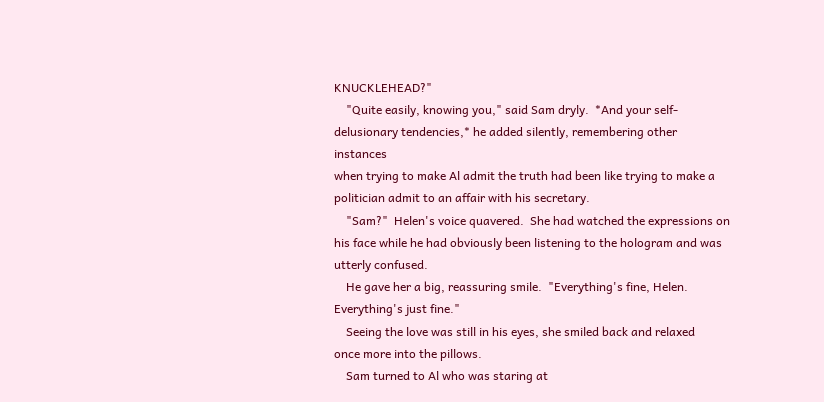KNUCKLEHEAD?"
    "Quite easily, knowing you," said Sam dryly.  *And your self-
delusionary tendencies,* he added silently, remembering other instances
when trying to make Al admit the truth had been like trying to make a
politician admit to an affair with his secretary.
    "Sam?"  Helen's voice quavered.  She had watched the expressions on
his face while he had obviously been listening to the hologram and was
utterly confused.
    He gave her a big, reassuring smile.  "Everything's fine, Helen.
Everything's just fine."
    Seeing the love was still in his eyes, she smiled back and relaxed
once more into the pillows.
    Sam turned to Al who was staring at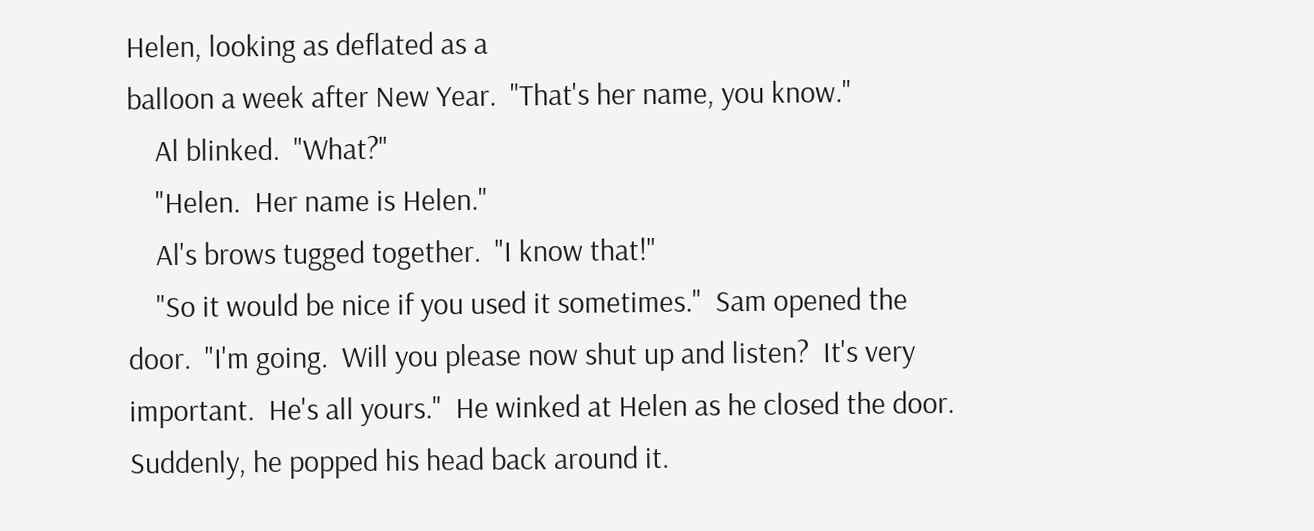Helen, looking as deflated as a
balloon a week after New Year.  "That's her name, you know."
    Al blinked.  "What?"
    "Helen.  Her name is Helen."
    Al's brows tugged together.  "I know that!"
    "So it would be nice if you used it sometimes."  Sam opened the
door.  "I'm going.  Will you please now shut up and listen?  It's very
important.  He's all yours."  He winked at Helen as he closed the door.
Suddenly, he popped his head back around it.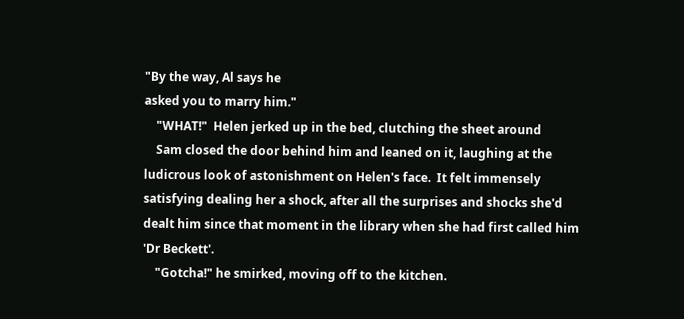"By the way, Al says he
asked you to marry him."
    "WHAT!"  Helen jerked up in the bed, clutching the sheet around
    Sam closed the door behind him and leaned on it, laughing at the
ludicrous look of astonishment on Helen's face.  It felt immensely
satisfying dealing her a shock, after all the surprises and shocks she'd
dealt him since that moment in the library when she had first called him
'Dr Beckett'.
    "Gotcha!" he smirked, moving off to the kitchen.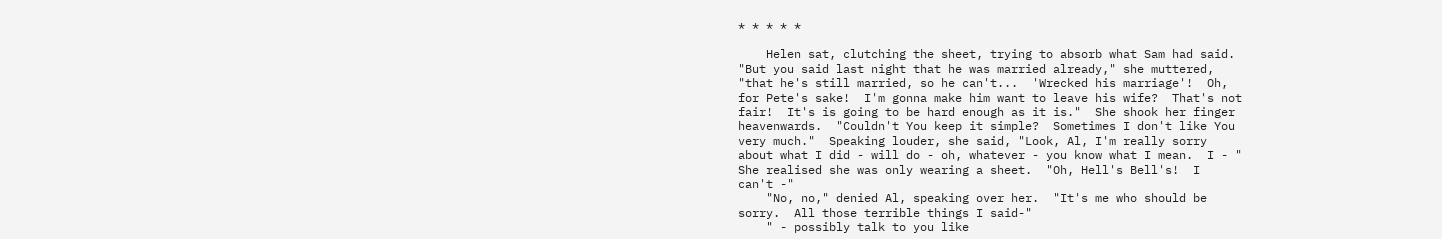* * * * *

    Helen sat, clutching the sheet, trying to absorb what Sam had said.
"But you said last night that he was married already," she muttered,
"that he's still married, so he can't...  'Wrecked his marriage'!  Oh,
for Pete's sake!  I'm gonna make him want to leave his wife?  That's not
fair!  It's is going to be hard enough as it is."  She shook her finger
heavenwards.  "Couldn't You keep it simple?  Sometimes I don't like You
very much."  Speaking louder, she said, "Look, Al, I'm really sorry
about what I did - will do - oh, whatever - you know what I mean.  I - "
She realised she was only wearing a sheet.  "Oh, Hell's Bell's!  I
can't -"
    "No, no," denied Al, speaking over her.  "It's me who should be
sorry.  All those terrible things I said-"
    " - possibly talk to you like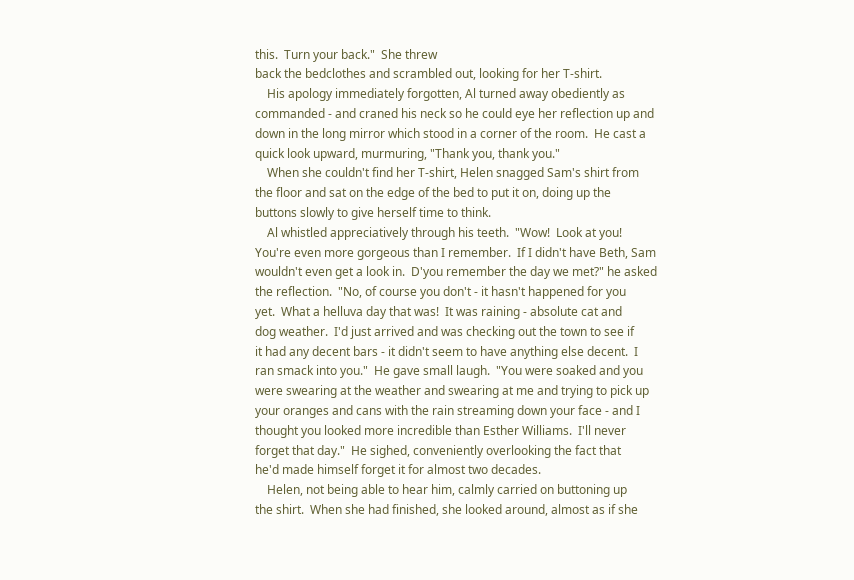this.  Turn your back."  She threw
back the bedclothes and scrambled out, looking for her T-shirt.
    His apology immediately forgotten, Al turned away obediently as
commanded - and craned his neck so he could eye her reflection up and
down in the long mirror which stood in a corner of the room.  He cast a
quick look upward, murmuring, "Thank you, thank you."
    When she couldn't find her T-shirt, Helen snagged Sam's shirt from
the floor and sat on the edge of the bed to put it on, doing up the
buttons slowly to give herself time to think.
    Al whistled appreciatively through his teeth.  "Wow!  Look at you!
You're even more gorgeous than I remember.  If I didn't have Beth, Sam
wouldn't even get a look in.  D'you remember the day we met?" he asked
the reflection.  "No, of course you don't - it hasn't happened for you
yet.  What a helluva day that was!  It was raining - absolute cat and
dog weather.  I'd just arrived and was checking out the town to see if
it had any decent bars - it didn't seem to have anything else decent.  I
ran smack into you."  He gave small laugh.  "You were soaked and you
were swearing at the weather and swearing at me and trying to pick up
your oranges and cans with the rain streaming down your face - and I
thought you looked more incredible than Esther Williams.  I'll never
forget that day."  He sighed, conveniently overlooking the fact that
he'd made himself forget it for almost two decades.
    Helen, not being able to hear him, calmly carried on buttoning up
the shirt.  When she had finished, she looked around, almost as if she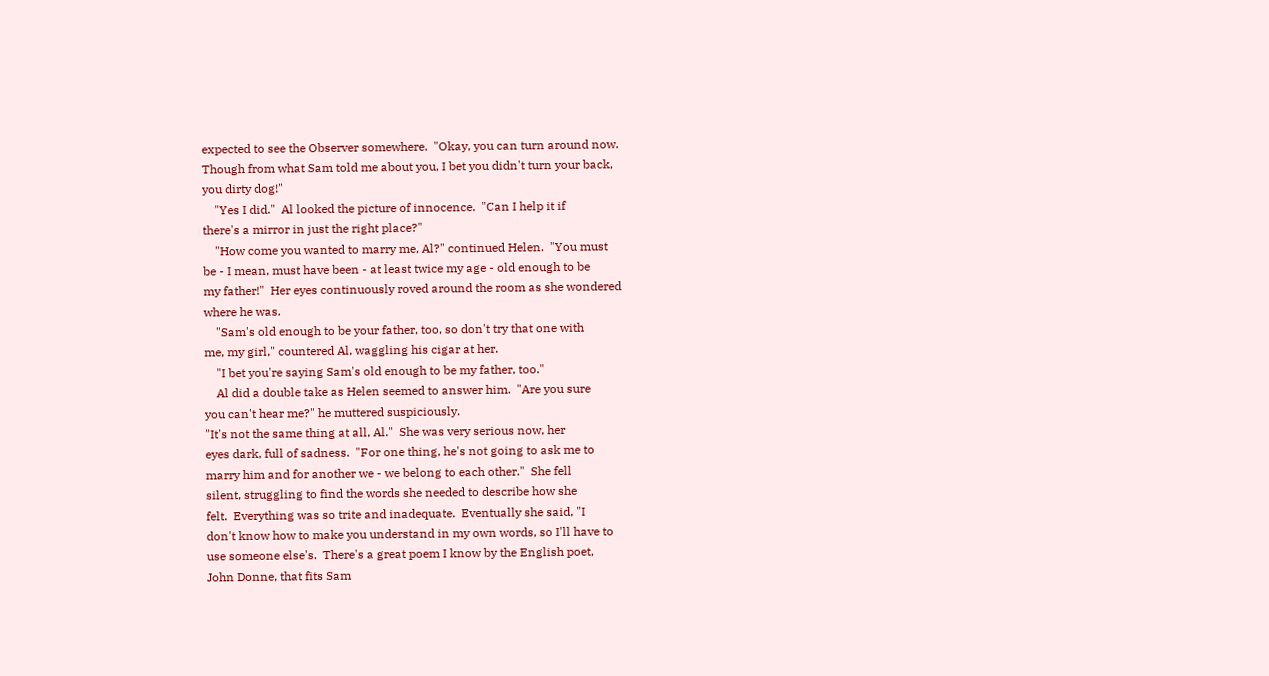expected to see the Observer somewhere.  "Okay, you can turn around now.
Though from what Sam told me about you, I bet you didn't turn your back,
you dirty dog!"
    "Yes I did."  Al looked the picture of innocence.  "Can I help it if
there's a mirror in just the right place?"
    "How come you wanted to marry me, Al?" continued Helen.  "You must
be - I mean, must have been - at least twice my age - old enough to be
my father!"  Her eyes continuously roved around the room as she wondered
where he was.
    "Sam's old enough to be your father, too, so don't try that one with
me, my girl," countered Al, waggling his cigar at her.
    "I bet you're saying Sam's old enough to be my father, too."
    Al did a double take as Helen seemed to answer him.  "Are you sure
you can't hear me?" he muttered suspiciously.
"It's not the same thing at all, Al."  She was very serious now, her
eyes dark, full of sadness.  "For one thing, he's not going to ask me to
marry him and for another we - we belong to each other."  She fell
silent, struggling to find the words she needed to describe how she
felt.  Everything was so trite and inadequate.  Eventually she said, "I
don't know how to make you understand in my own words, so I'll have to
use someone else's.  There's a great poem I know by the English poet,
John Donne, that fits Sam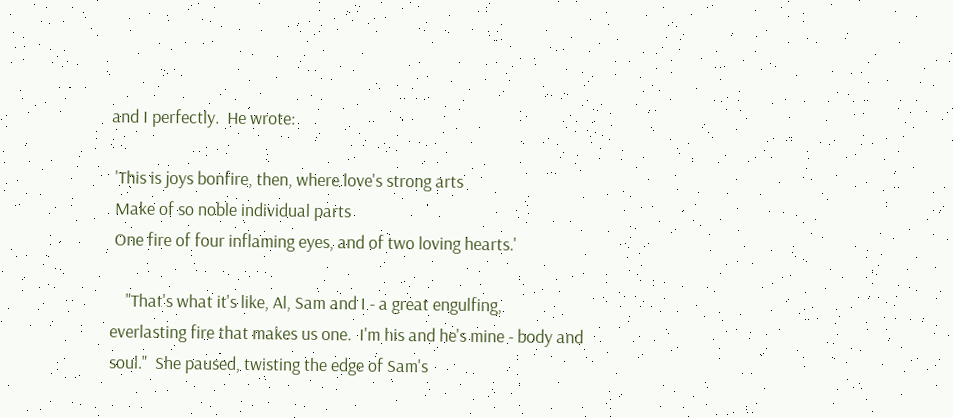and I perfectly.  He wrote:

 'This is joys bonfire, then, where love's strong arts
 Make of so noble individual parts
 One fire of four inflaming eyes, and of two loving hearts.'

    "That's what it's like, Al, Sam and I - a great engulfing,
everlasting fire that makes us one.  I'm his and he's mine - body and
soul."  She paused, twisting the edge of Sam's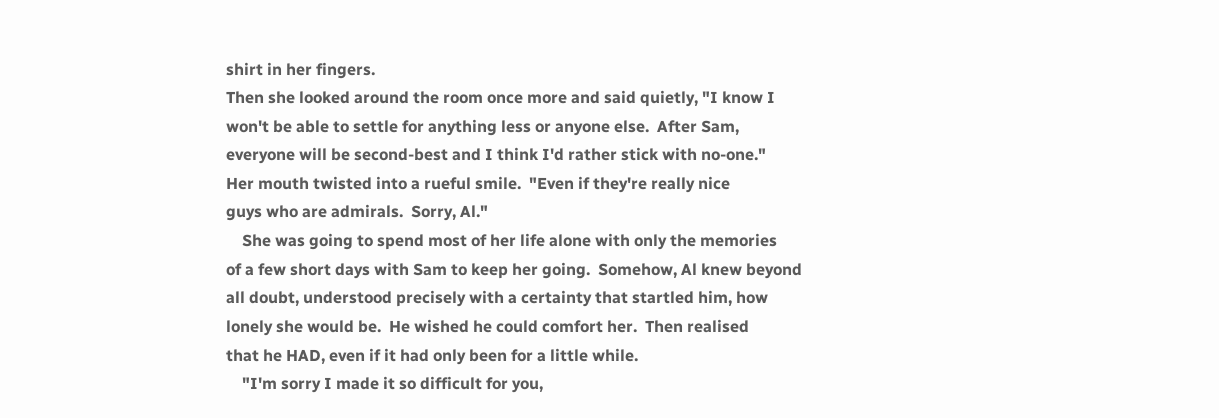shirt in her fingers.
Then she looked around the room once more and said quietly, "I know I
won't be able to settle for anything less or anyone else.  After Sam,
everyone will be second-best and I think I'd rather stick with no-one."
Her mouth twisted into a rueful smile.  "Even if they're really nice
guys who are admirals.  Sorry, Al."
    She was going to spend most of her life alone with only the memories
of a few short days with Sam to keep her going.  Somehow, Al knew beyond
all doubt, understood precisely with a certainty that startled him, how
lonely she would be.  He wished he could comfort her.  Then realised
that he HAD, even if it had only been for a little while.
    "I'm sorry I made it so difficult for you,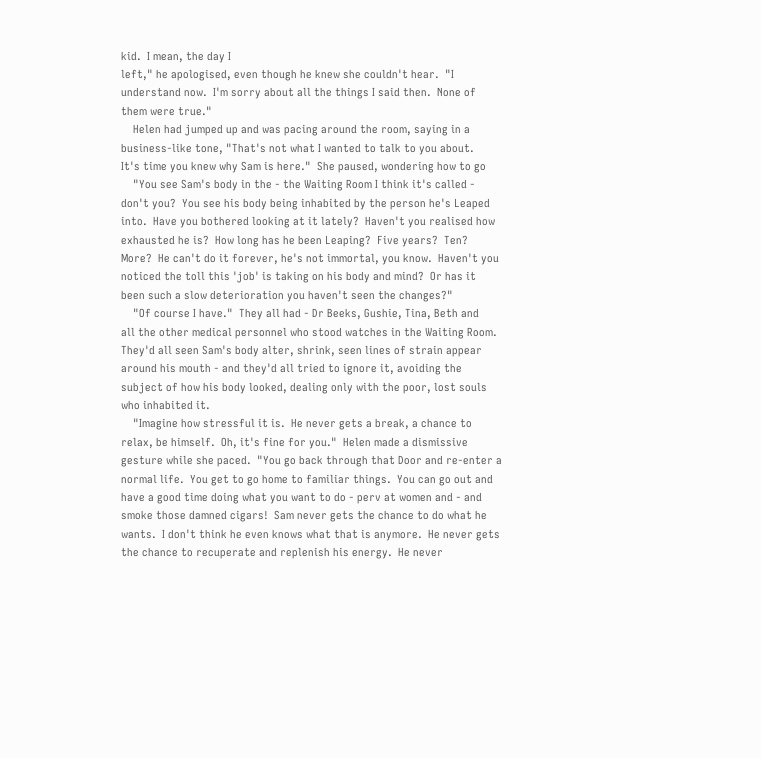kid.  I mean, the day I
left," he apologised, even though he knew she couldn't hear.  "I
understand now.  I'm sorry about all the things I said then.  None of
them were true."
    Helen had jumped up and was pacing around the room, saying in a
business-like tone, "That's not what I wanted to talk to you about.
It's time you knew why Sam is here."  She paused, wondering how to go
    "You see Sam's body in the - the Waiting Room I think it's called -
don't you?  You see his body being inhabited by the person he's Leaped
into.  Have you bothered looking at it lately?  Haven't you realised how
exhausted he is?  How long has he been Leaping?  Five years?  Ten?
More?  He can't do it forever, he's not immortal, you know.  Haven't you
noticed the toll this 'job' is taking on his body and mind?  Or has it
been such a slow deterioration you haven't seen the changes?"
    "Of course I have."  They all had - Dr Beeks, Gushie, Tina, Beth and
all the other medical personnel who stood watches in the Waiting Room.
They'd all seen Sam's body alter, shrink, seen lines of strain appear
around his mouth - and they'd all tried to ignore it, avoiding the
subject of how his body looked, dealing only with the poor, lost souls
who inhabited it.
    "Imagine how stressful it is.  He never gets a break, a chance to
relax, be himself.  Oh, it's fine for you."  Helen made a dismissive
gesture while she paced.  "You go back through that Door and re-enter a
normal life.  You get to go home to familiar things.  You can go out and
have a good time doing what you want to do - perv at women and - and
smoke those damned cigars!  Sam never gets the chance to do what he
wants.  I don't think he even knows what that is anymore.  He never gets
the chance to recuperate and replenish his energy.  He never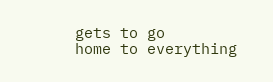gets to go
home to everything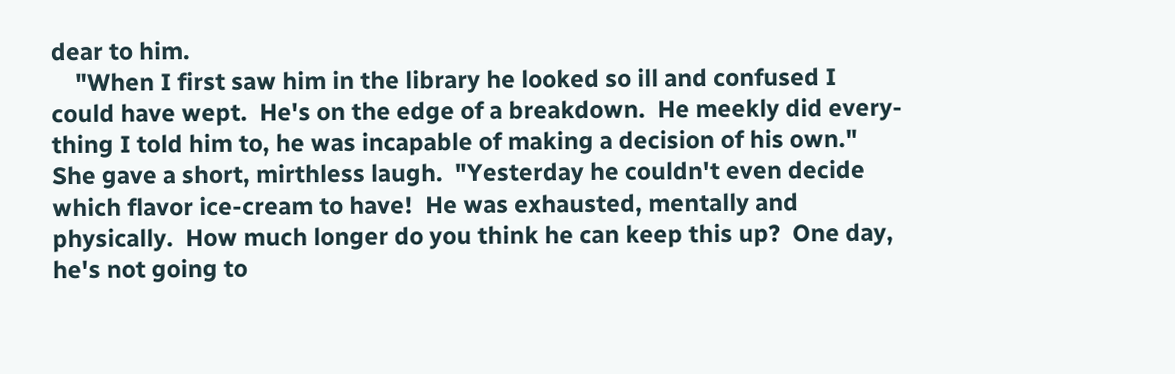dear to him.
    "When I first saw him in the library he looked so ill and confused I
could have wept.  He's on the edge of a breakdown.  He meekly did every-
thing I told him to, he was incapable of making a decision of his own."
She gave a short, mirthless laugh.  "Yesterday he couldn't even decide
which flavor ice-cream to have!  He was exhausted, mentally and
physically.  How much longer do you think he can keep this up?  One day,
he's not going to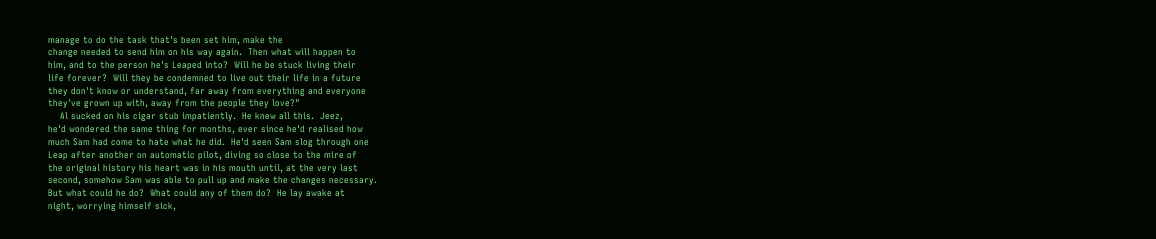manage to do the task that's been set him, make the
change needed to send him on his way again.  Then what will happen to
him, and to the person he's Leaped into?  Will he be stuck living their
life forever?  Will they be condemned to live out their life in a future
they don't know or understand, far away from everything and everyone
they've grown up with, away from the people they love?"
    Al sucked on his cigar stub impatiently.  He knew all this.  Jeez,
he'd wondered the same thing for months, ever since he'd realised how
much Sam had come to hate what he did.  He'd seen Sam slog through one
Leap after another on automatic pilot, diving so close to the mire of
the original history his heart was in his mouth until, at the very last
second, somehow Sam was able to pull up and make the changes necessary.
But what could he do?  What could any of them do?  He lay awake at
night, worrying himself sick,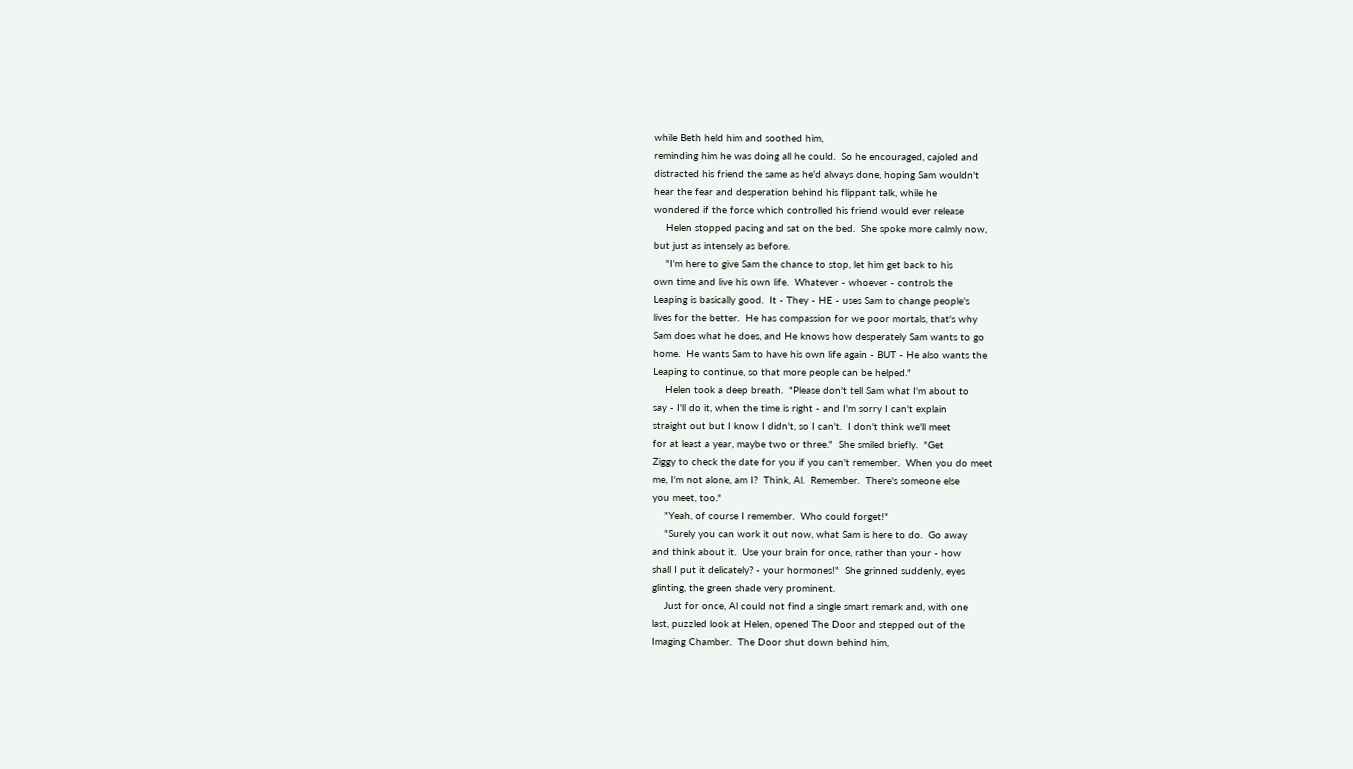while Beth held him and soothed him,
reminding him he was doing all he could.  So he encouraged, cajoled and
distracted his friend the same as he'd always done, hoping Sam wouldn't
hear the fear and desperation behind his flippant talk, while he
wondered if the force which controlled his friend would ever release
    Helen stopped pacing and sat on the bed.  She spoke more calmly now,
but just as intensely as before.
    "I'm here to give Sam the chance to stop, let him get back to his
own time and live his own life.  Whatever - whoever - controls the
Leaping is basically good.  It - They - HE - uses Sam to change people's
lives for the better.  He has compassion for we poor mortals, that's why
Sam does what he does, and He knows how desperately Sam wants to go
home.  He wants Sam to have his own life again - BUT - He also wants the
Leaping to continue, so that more people can be helped."
    Helen took a deep breath.  "Please don't tell Sam what I'm about to
say - I'll do it, when the time is right - and I'm sorry I can't explain
straight out but I know I didn't, so I can't.  I don't think we'll meet
for at least a year, maybe two or three."  She smiled briefly.  "Get
Ziggy to check the date for you if you can't remember.  When you do meet
me, I'm not alone, am I?  Think, Al.  Remember.  There's someone else
you meet, too."
    "Yeah, of course I remember.  Who could forget!"
    "Surely you can work it out now, what Sam is here to do.  Go away
and think about it.  Use your brain for once, rather than your - how
shall I put it delicately? - your hormones!"  She grinned suddenly, eyes
glinting, the green shade very prominent.
    Just for once, Al could not find a single smart remark and, with one
last, puzzled look at Helen, opened The Door and stepped out of the
Imaging Chamber.  The Door shut down behind him,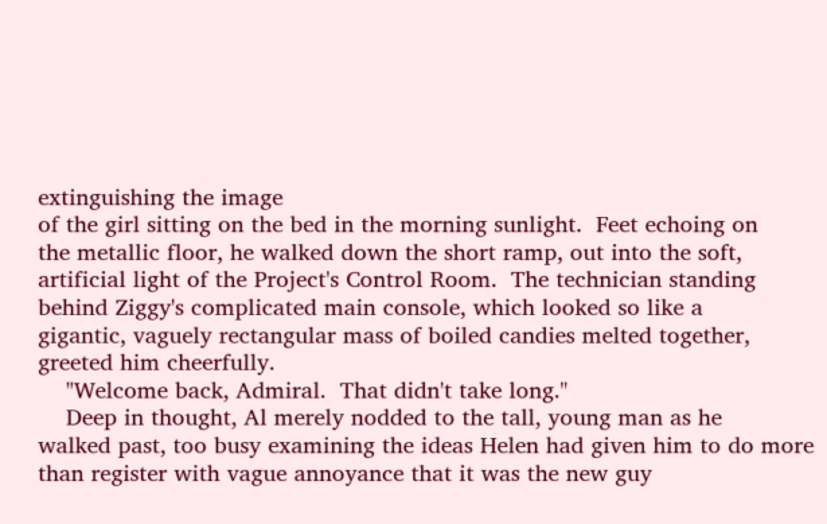extinguishing the image
of the girl sitting on the bed in the morning sunlight.  Feet echoing on
the metallic floor, he walked down the short ramp, out into the soft,
artificial light of the Project's Control Room.  The technician standing
behind Ziggy's complicated main console, which looked so like a
gigantic, vaguely rectangular mass of boiled candies melted together,
greeted him cheerfully.
    "Welcome back, Admiral.  That didn't take long."
    Deep in thought, Al merely nodded to the tall, young man as he
walked past, too busy examining the ideas Helen had given him to do more
than register with vague annoyance that it was the new guy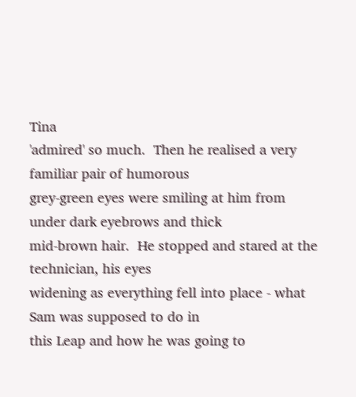Tina
'admired' so much.  Then he realised a very familiar pair of humorous
grey-green eyes were smiling at him from under dark eyebrows and thick
mid-brown hair.  He stopped and stared at the technician, his eyes
widening as everything fell into place - what Sam was supposed to do in
this Leap and how he was going to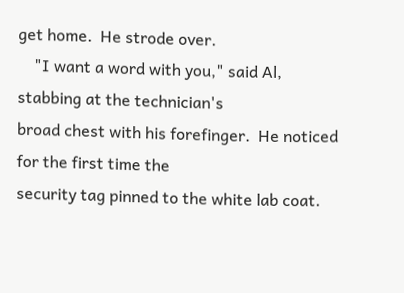get home.  He strode over.
    "I want a word with you," said Al, stabbing at the technician's
broad chest with his forefinger.  He noticed for the first time the
security tag pinned to the white lab coat.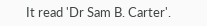It read 'Dr Sam B. Carter'.